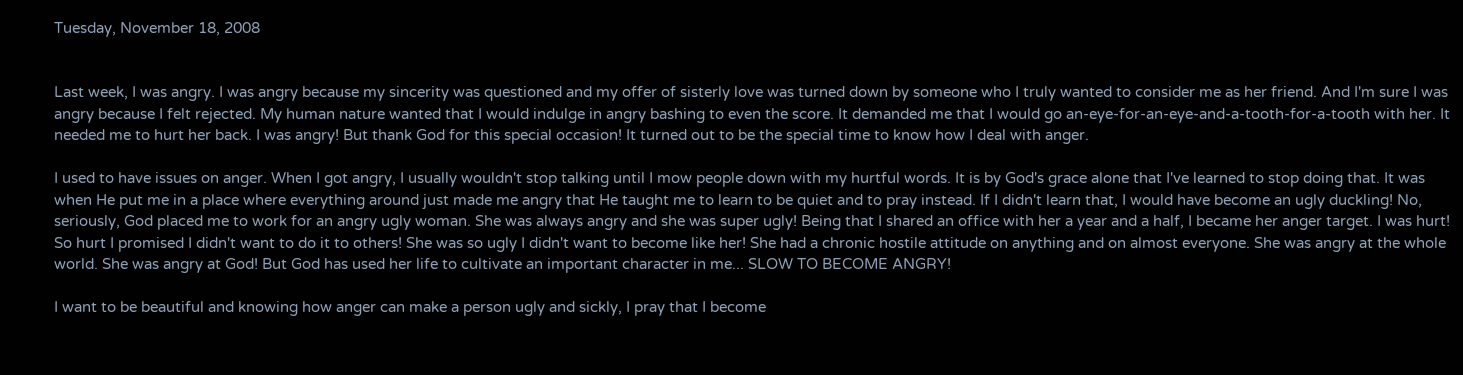Tuesday, November 18, 2008


Last week, I was angry. I was angry because my sincerity was questioned and my offer of sisterly love was turned down by someone who I truly wanted to consider me as her friend. And I'm sure I was angry because I felt rejected. My human nature wanted that I would indulge in angry bashing to even the score. It demanded me that I would go an-eye-for-an-eye-and-a-tooth-for-a-tooth with her. It needed me to hurt her back. I was angry! But thank God for this special occasion! It turned out to be the special time to know how I deal with anger.

I used to have issues on anger. When I got angry, I usually wouldn't stop talking until I mow people down with my hurtful words. It is by God's grace alone that I've learned to stop doing that. It was when He put me in a place where everything around just made me angry that He taught me to learn to be quiet and to pray instead. If I didn't learn that, I would have become an ugly duckling! No, seriously, God placed me to work for an angry ugly woman. She was always angry and she was super ugly! Being that I shared an office with her a year and a half, I became her anger target. I was hurt! So hurt I promised I didn't want to do it to others! She was so ugly I didn't want to become like her! She had a chronic hostile attitude on anything and on almost everyone. She was angry at the whole world. She was angry at God! But God has used her life to cultivate an important character in me... SLOW TO BECOME ANGRY!

I want to be beautiful and knowing how anger can make a person ugly and sickly, I pray that I become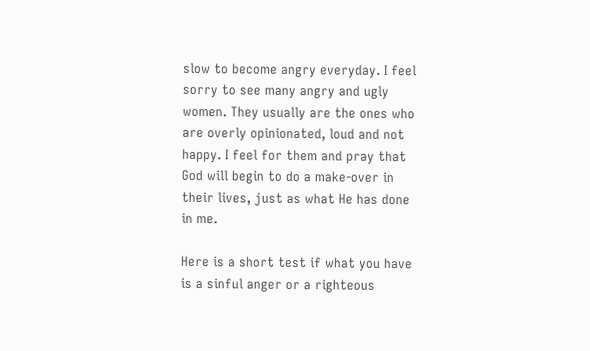slow to become angry everyday. I feel sorry to see many angry and ugly women. They usually are the ones who are overly opinionated, loud and not happy. I feel for them and pray that God will begin to do a make-over in their lives, just as what He has done in me.

Here is a short test if what you have is a sinful anger or a righteous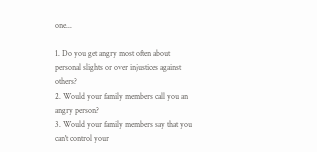one...

1. Do you get angry most often about personal slights or over injustices against others?
2. Would your family members call you an angry person?
3. Would your family members say that you can't control your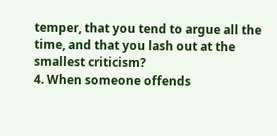temper, that you tend to argue all the time, and that you lash out at the smallest criticism?
4. When someone offends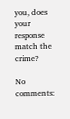you, does your response match the crime?

No comments: